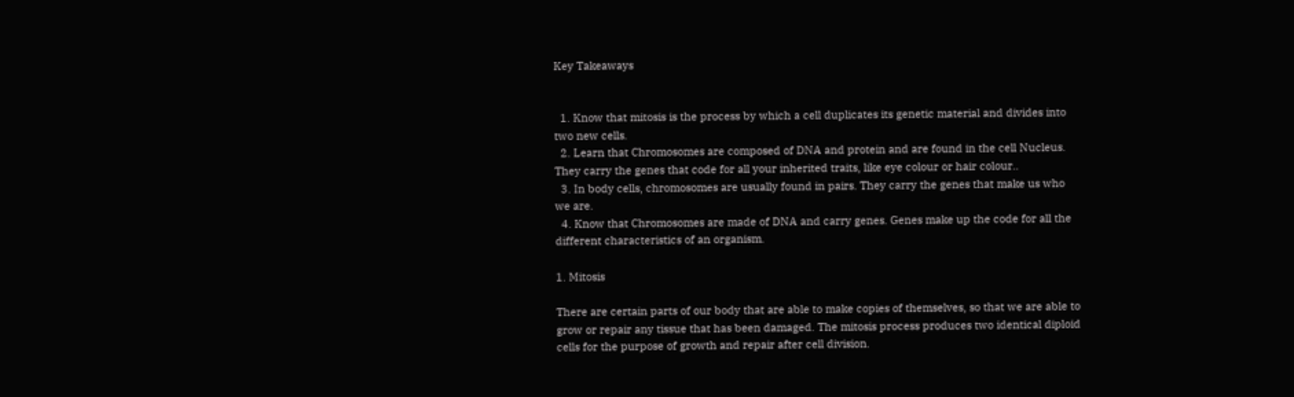Key Takeaways


  1. Know that mitosis is the process by which a cell duplicates its genetic material and divides into two new cells.
  2. Learn that Chromosomes are composed of DNA and protein and are found in the cell Nucleus. They carry the genes that code for all your inherited traits, like eye colour or hair colour..
  3. In body cells, chromosomes are usually found in pairs. They carry the genes that make us who we are.
  4. Know that Chromosomes are made of DNA and carry genes. Genes make up the code for all the different characteristics of an organism.

1. Mitosis

There are certain parts of our body that are able to make copies of themselves, so that we are able to grow or repair any tissue that has been damaged. The mitosis process produces two identical diploid cells for the purpose of growth and repair after cell division.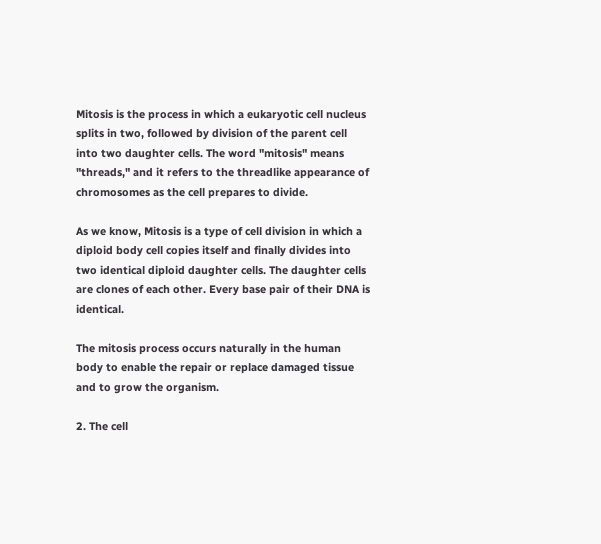Mitosis is the process in which a eukaryotic cell nucleus splits in two, followed by division of the parent cell into two daughter cells. The word "mitosis" means "threads," and it refers to the threadlike appearance of chromosomes as the cell prepares to divide.

As we know, Mitosis is a type of cell division in which a diploid body cell copies itself and finally divides into two identical diploid daughter cells. The daughter cells are clones of each other. Every base pair of their DNA is identical.

The mitosis process occurs naturally in the human body to enable the repair or replace damaged tissue and to grow the organism.

2. The cell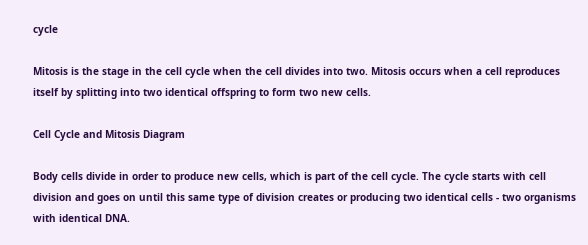cycle

Mitosis is the stage in the cell cycle when the cell divides into two. Mitosis occurs when a cell reproduces itself by splitting into two identical offspring to form two new cells.

Cell Cycle and Mitosis Diagram

Body cells divide in order to produce new cells, which is part of the cell cycle. The cycle starts with cell division and goes on until this same type of division creates or producing two identical cells - two organisms with identical DNA.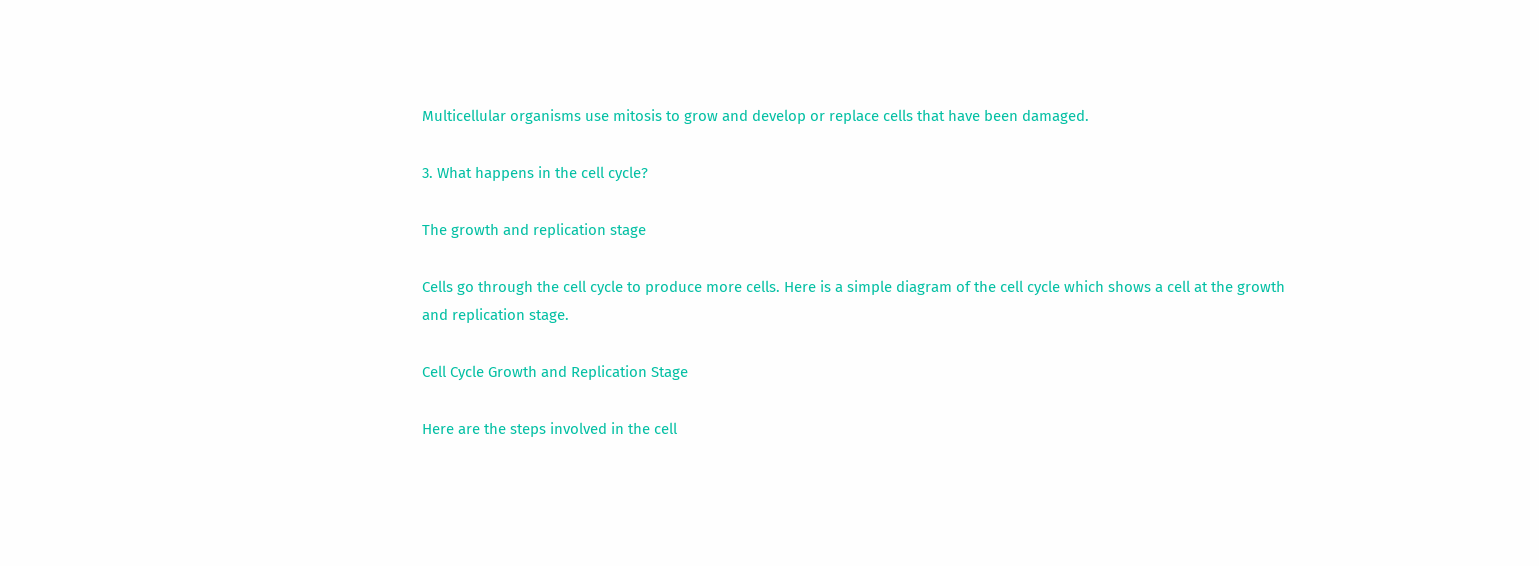Multicellular organisms use mitosis to grow and develop or replace cells that have been damaged.

3. What happens in the cell cycle?

The growth and replication stage

Cells go through the cell cycle to produce more cells. Here is a simple diagram of the cell cycle which shows a cell at the growth and replication stage.

Cell Cycle Growth and Replication Stage

Here are the steps involved in the cell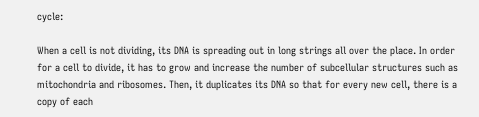cycle:

When a cell is not dividing, its DNA is spreading out in long strings all over the place. In order for a cell to divide, it has to grow and increase the number of subcellular structures such as mitochondria and ribosomes. Then, it duplicates its DNA so that for every new cell, there is a copy of each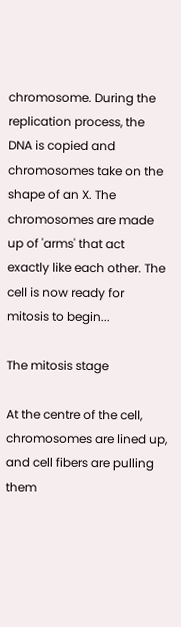chromosome. During the replication process, the DNA is copied and chromosomes take on the shape of an X. The chromosomes are made up of 'arms' that act exactly like each other. The cell is now ready for mitosis to begin...

The mitosis stage

At the centre of the cell, chromosomes are lined up, and cell fibers are pulling them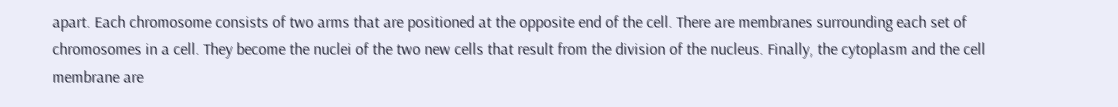apart. Each chromosome consists of two arms that are positioned at the opposite end of the cell. There are membranes surrounding each set of chromosomes in a cell. They become the nuclei of the two new cells that result from the division of the nucleus. Finally, the cytoplasm and the cell membrane are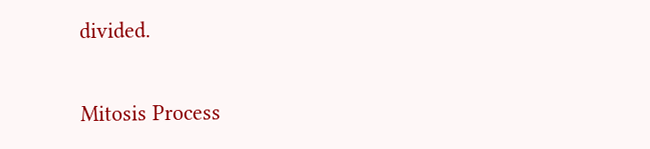divided.

Mitosis Process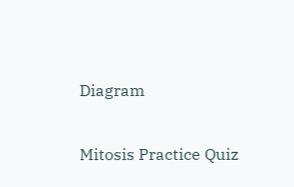Diagram

Mitosis Practice Quiz